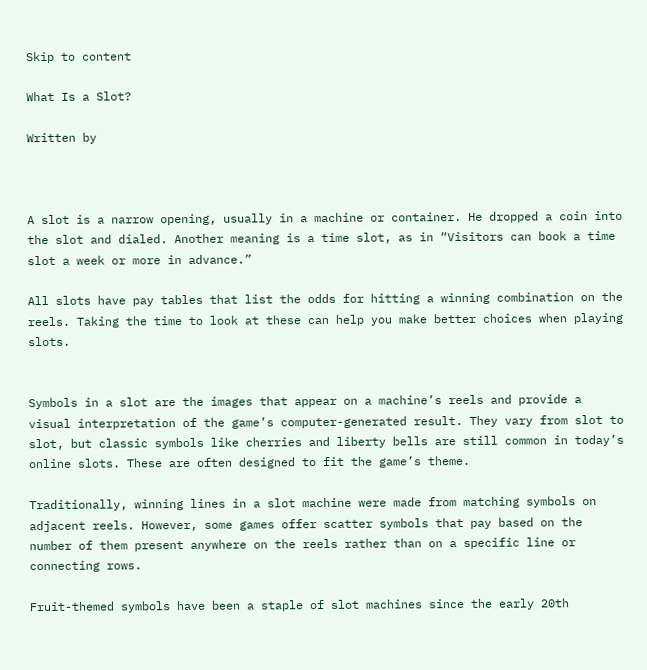Skip to content

What Is a Slot?

Written by



A slot is a narrow opening, usually in a machine or container. He dropped a coin into the slot and dialed. Another meaning is a time slot, as in “Visitors can book a time slot a week or more in advance.”

All slots have pay tables that list the odds for hitting a winning combination on the reels. Taking the time to look at these can help you make better choices when playing slots.


Symbols in a slot are the images that appear on a machine’s reels and provide a visual interpretation of the game’s computer-generated result. They vary from slot to slot, but classic symbols like cherries and liberty bells are still common in today’s online slots. These are often designed to fit the game’s theme.

Traditionally, winning lines in a slot machine were made from matching symbols on adjacent reels. However, some games offer scatter symbols that pay based on the number of them present anywhere on the reels rather than on a specific line or connecting rows.

Fruit-themed symbols have been a staple of slot machines since the early 20th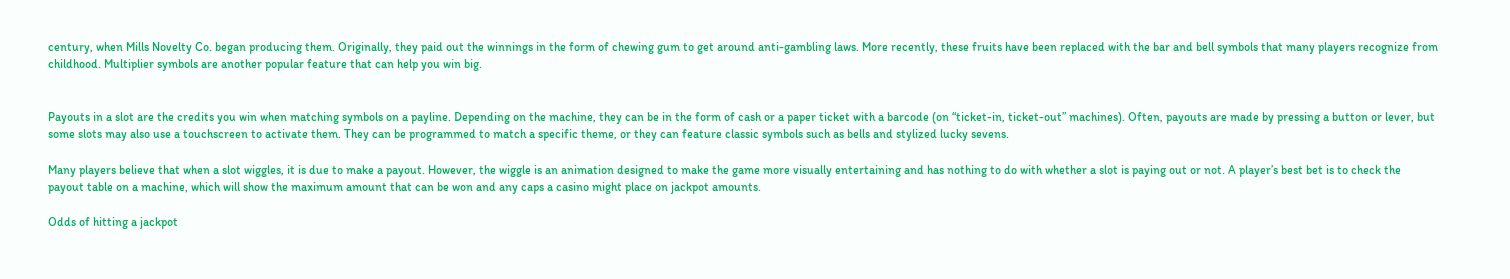century, when Mills Novelty Co. began producing them. Originally, they paid out the winnings in the form of chewing gum to get around anti-gambling laws. More recently, these fruits have been replaced with the bar and bell symbols that many players recognize from childhood. Multiplier symbols are another popular feature that can help you win big.


Payouts in a slot are the credits you win when matching symbols on a payline. Depending on the machine, they can be in the form of cash or a paper ticket with a barcode (on “ticket-in, ticket-out” machines). Often, payouts are made by pressing a button or lever, but some slots may also use a touchscreen to activate them. They can be programmed to match a specific theme, or they can feature classic symbols such as bells and stylized lucky sevens.

Many players believe that when a slot wiggles, it is due to make a payout. However, the wiggle is an animation designed to make the game more visually entertaining and has nothing to do with whether a slot is paying out or not. A player’s best bet is to check the payout table on a machine, which will show the maximum amount that can be won and any caps a casino might place on jackpot amounts.

Odds of hitting a jackpot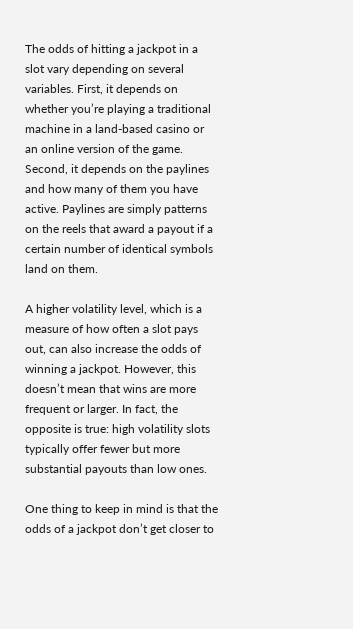The odds of hitting a jackpot in a slot vary depending on several variables. First, it depends on whether you’re playing a traditional machine in a land-based casino or an online version of the game. Second, it depends on the paylines and how many of them you have active. Paylines are simply patterns on the reels that award a payout if a certain number of identical symbols land on them.

A higher volatility level, which is a measure of how often a slot pays out, can also increase the odds of winning a jackpot. However, this doesn’t mean that wins are more frequent or larger. In fact, the opposite is true: high volatility slots typically offer fewer but more substantial payouts than low ones.

One thing to keep in mind is that the odds of a jackpot don’t get closer to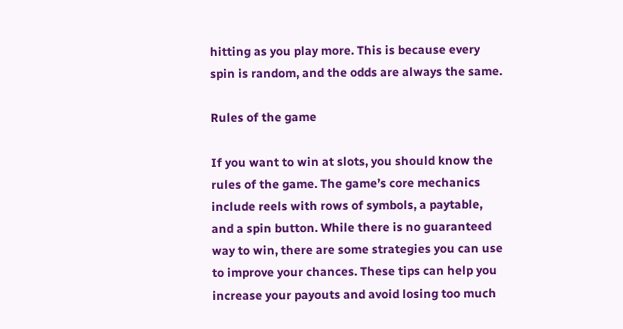hitting as you play more. This is because every spin is random, and the odds are always the same.

Rules of the game

If you want to win at slots, you should know the rules of the game. The game’s core mechanics include reels with rows of symbols, a paytable, and a spin button. While there is no guaranteed way to win, there are some strategies you can use to improve your chances. These tips can help you increase your payouts and avoid losing too much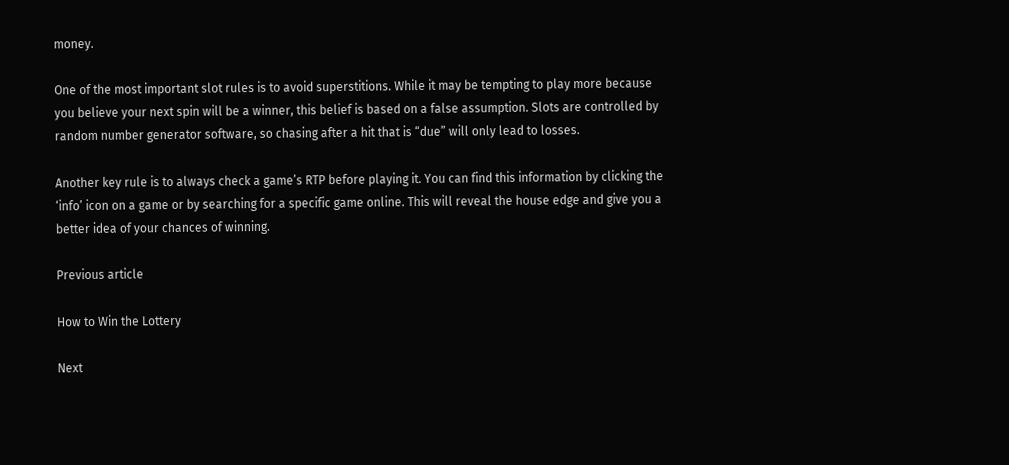money.

One of the most important slot rules is to avoid superstitions. While it may be tempting to play more because you believe your next spin will be a winner, this belief is based on a false assumption. Slots are controlled by random number generator software, so chasing after a hit that is “due” will only lead to losses.

Another key rule is to always check a game’s RTP before playing it. You can find this information by clicking the ‘info’ icon on a game or by searching for a specific game online. This will reveal the house edge and give you a better idea of your chances of winning.

Previous article

How to Win the Lottery

Next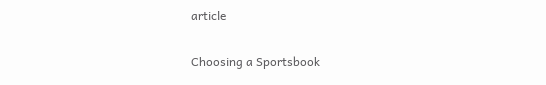article

Choosing a Sportsbook